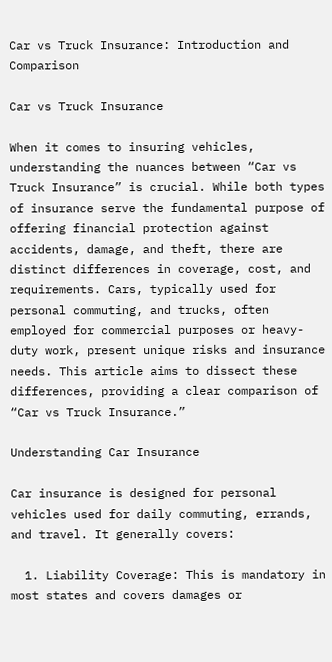Car vs Truck Insurance: Introduction and Comparison

Car vs Truck Insurance

When it comes to insuring vehicles, understanding the nuances between “Car vs Truck Insurance” is crucial. While both types of insurance serve the fundamental purpose of offering financial protection against accidents, damage, and theft, there are distinct differences in coverage, cost, and requirements. Cars, typically used for personal commuting, and trucks, often employed for commercial purposes or heavy-duty work, present unique risks and insurance needs. This article aims to dissect these differences, providing a clear comparison of “Car vs Truck Insurance.”

Understanding Car Insurance

Car insurance is designed for personal vehicles used for daily commuting, errands, and travel. It generally covers:

  1. Liability Coverage: This is mandatory in most states and covers damages or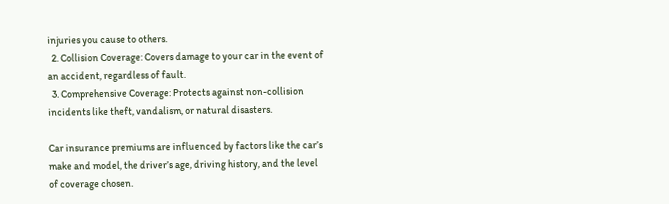injuries you cause to others.
  2. Collision Coverage: Covers damage to your car in the event of an accident, regardless of fault.
  3. Comprehensive Coverage: Protects against non-collision incidents like theft, vandalism, or natural disasters.

Car insurance premiums are influenced by factors like the car’s make and model, the driver’s age, driving history, and the level of coverage chosen.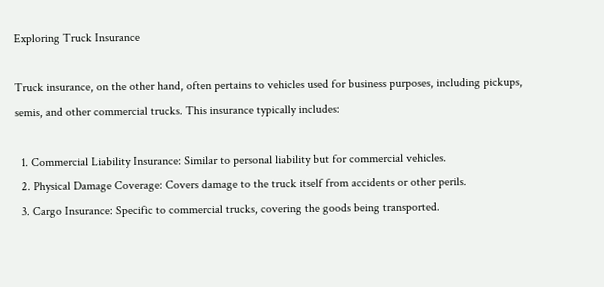Exploring Truck Insurance

Truck insurance, on the other hand, often pertains to vehicles used for business purposes, including pickups, semis, and other commercial trucks. This insurance typically includes:

  1. Commercial Liability Insurance: Similar to personal liability but for commercial vehicles.
  2. Physical Damage Coverage: Covers damage to the truck itself from accidents or other perils.
  3. Cargo Insurance: Specific to commercial trucks, covering the goods being transported.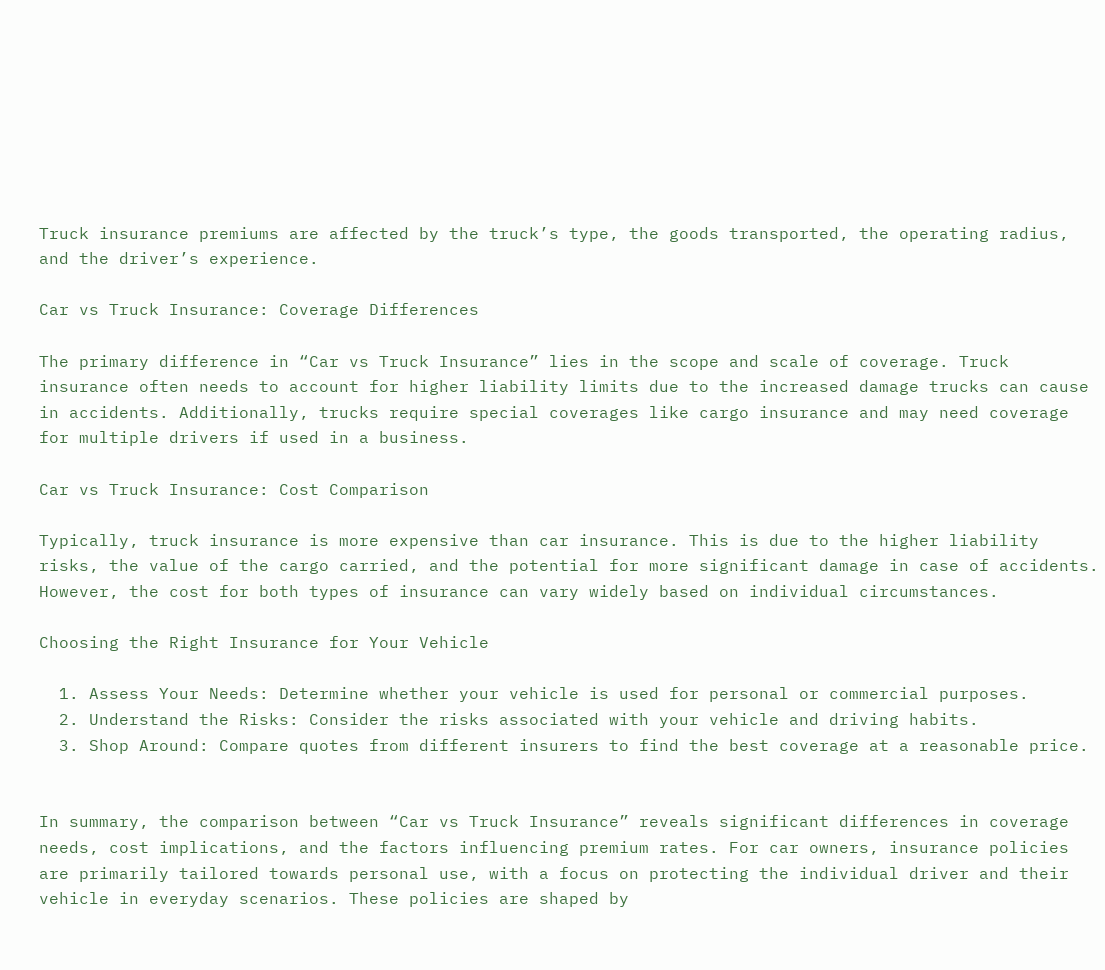Truck insurance premiums are affected by the truck’s type, the goods transported, the operating radius, and the driver’s experience.

Car vs Truck Insurance: Coverage Differences

The primary difference in “Car vs Truck Insurance” lies in the scope and scale of coverage. Truck insurance often needs to account for higher liability limits due to the increased damage trucks can cause in accidents. Additionally, trucks require special coverages like cargo insurance and may need coverage for multiple drivers if used in a business.

Car vs Truck Insurance: Cost Comparison

Typically, truck insurance is more expensive than car insurance. This is due to the higher liability risks, the value of the cargo carried, and the potential for more significant damage in case of accidents. However, the cost for both types of insurance can vary widely based on individual circumstances.

Choosing the Right Insurance for Your Vehicle

  1. Assess Your Needs: Determine whether your vehicle is used for personal or commercial purposes.
  2. Understand the Risks: Consider the risks associated with your vehicle and driving habits.
  3. Shop Around: Compare quotes from different insurers to find the best coverage at a reasonable price.


In summary, the comparison between “Car vs Truck Insurance” reveals significant differences in coverage needs, cost implications, and the factors influencing premium rates. For car owners, insurance policies are primarily tailored towards personal use, with a focus on protecting the individual driver and their vehicle in everyday scenarios. These policies are shaped by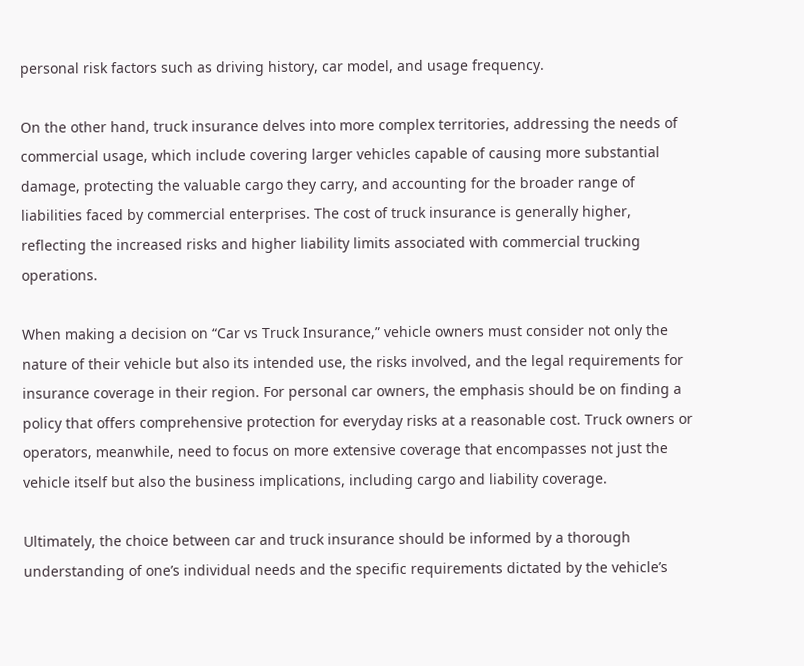personal risk factors such as driving history, car model, and usage frequency.

On the other hand, truck insurance delves into more complex territories, addressing the needs of commercial usage, which include covering larger vehicles capable of causing more substantial damage, protecting the valuable cargo they carry, and accounting for the broader range of liabilities faced by commercial enterprises. The cost of truck insurance is generally higher, reflecting the increased risks and higher liability limits associated with commercial trucking operations.

When making a decision on “Car vs Truck Insurance,” vehicle owners must consider not only the nature of their vehicle but also its intended use, the risks involved, and the legal requirements for insurance coverage in their region. For personal car owners, the emphasis should be on finding a policy that offers comprehensive protection for everyday risks at a reasonable cost. Truck owners or operators, meanwhile, need to focus on more extensive coverage that encompasses not just the vehicle itself but also the business implications, including cargo and liability coverage.

Ultimately, the choice between car and truck insurance should be informed by a thorough understanding of one’s individual needs and the specific requirements dictated by the vehicle’s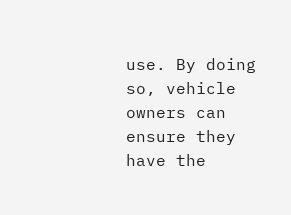use. By doing so, vehicle owners can ensure they have the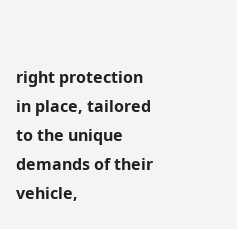right protection in place, tailored to the unique demands of their vehicle,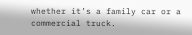whether it’s a family car or a commercial truck.